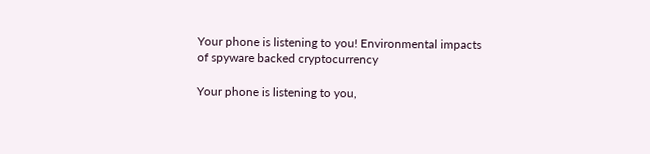Your phone is listening to you! Environmental impacts of spyware backed cryptocurrency

Your phone is listening to you,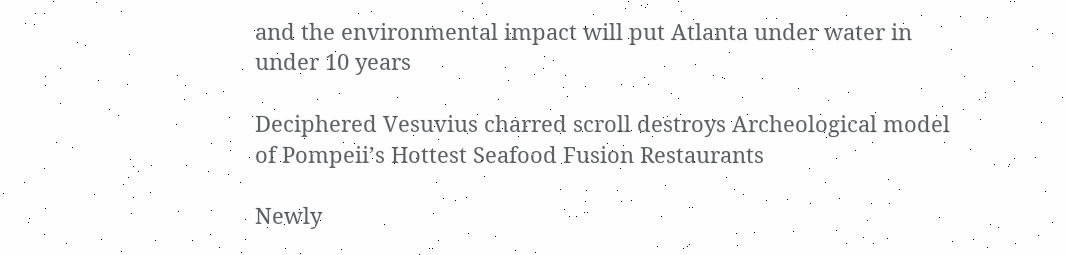and the environmental impact will put Atlanta under water in under 10 years

Deciphered Vesuvius charred scroll destroys Archeological model of Pompeii’s Hottest Seafood Fusion Restaurants

Newly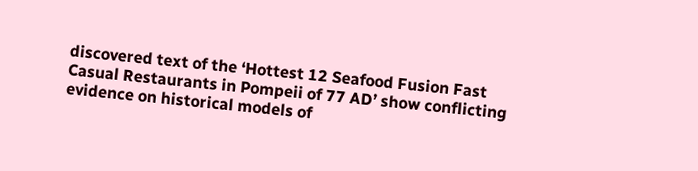discovered text of the ‘Hottest 12 Seafood Fusion Fast Casual Restaurants in Pompeii of 77 AD’ show conflicting evidence on historical models of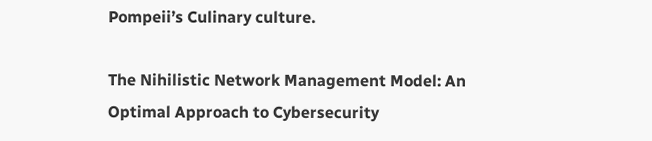Pompeii’s Culinary culture.

The Nihilistic Network Management Model: An Optimal Approach to Cybersecurity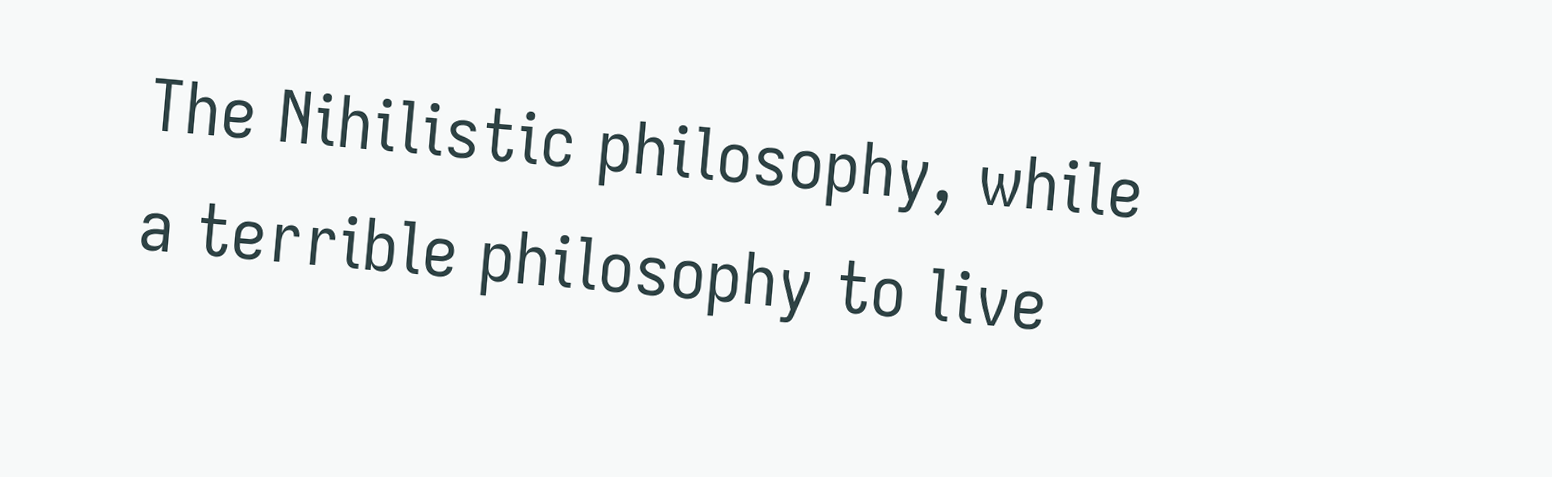The Nihilistic philosophy, while a terrible philosophy to live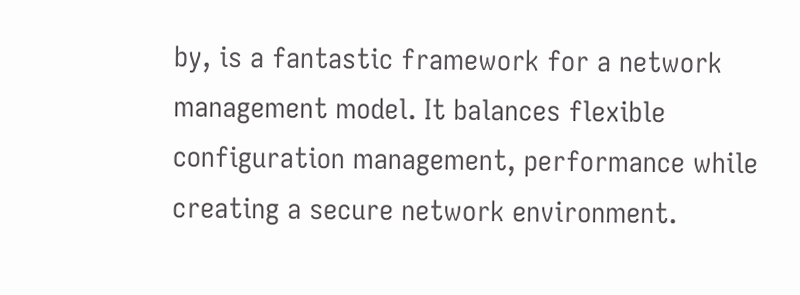by, is a fantastic framework for a network management model. It balances flexible configuration management, performance while creating a secure network environment.